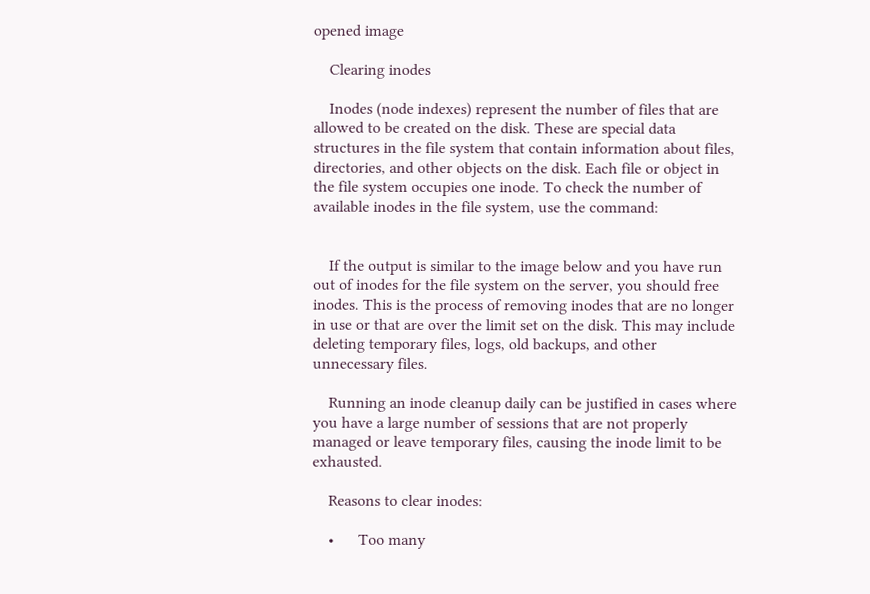opened image

    Clearing inodes

    Inodes (node indexes) represent the number of files that are allowed to be created on the disk. These are special data structures in the file system that contain information about files, directories, and other objects on the disk. Each file or object in the file system occupies one inode. To check the number of available inodes in the file system, use the command:


    If the output is similar to the image below and you have run out of inodes for the file system on the server, you should free inodes. This is the process of removing inodes that are no longer in use or that are over the limit set on the disk. This may include deleting temporary files, logs, old backups, and other unnecessary files.

    Running an inode cleanup daily can be justified in cases where you have a large number of sessions that are not properly managed or leave temporary files, causing the inode limit to be exhausted.

    Reasons to clear inodes:

    •      Too many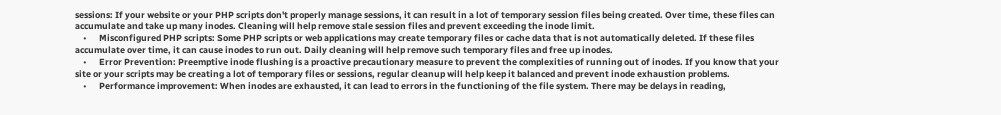sessions: If your website or your PHP scripts don't properly manage sessions, it can result in a lot of temporary session files being created. Over time, these files can accumulate and take up many inodes. Cleaning will help remove stale session files and prevent exceeding the inode limit.
    •      Misconfigured PHP scripts: Some PHP scripts or web applications may create temporary files or cache data that is not automatically deleted. If these files accumulate over time, it can cause inodes to run out. Daily cleaning will help remove such temporary files and free up inodes.
    •      Error Prevention: Preemptive inode flushing is a proactive precautionary measure to prevent the complexities of running out of inodes. If you know that your site or your scripts may be creating a lot of temporary files or sessions, regular cleanup will help keep it balanced and prevent inode exhaustion problems.
    •      Performance improvement: When inodes are exhausted, it can lead to errors in the functioning of the file system. There may be delays in reading,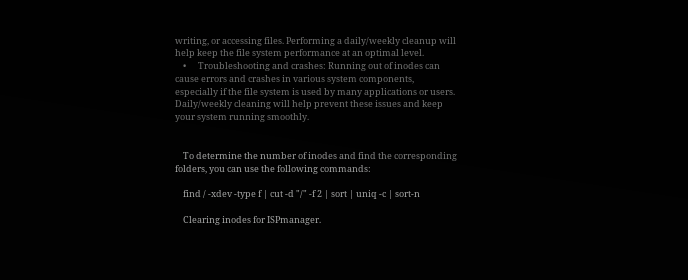writing, or accessing files. Performing a daily/weekly cleanup will help keep the file system performance at an optimal level.
    •      Troubleshooting and crashes: Running out of inodes can cause errors and crashes in various system components, especially if the file system is used by many applications or users. Daily/weekly cleaning will help prevent these issues and keep your system running smoothly.


    To determine the number of inodes and find the corresponding folders, you can use the following commands:

    find / -xdev -type f | cut -d "/" -f 2 | sort | uniq -c | sort-n

    Clearing inodes for ISPmanager.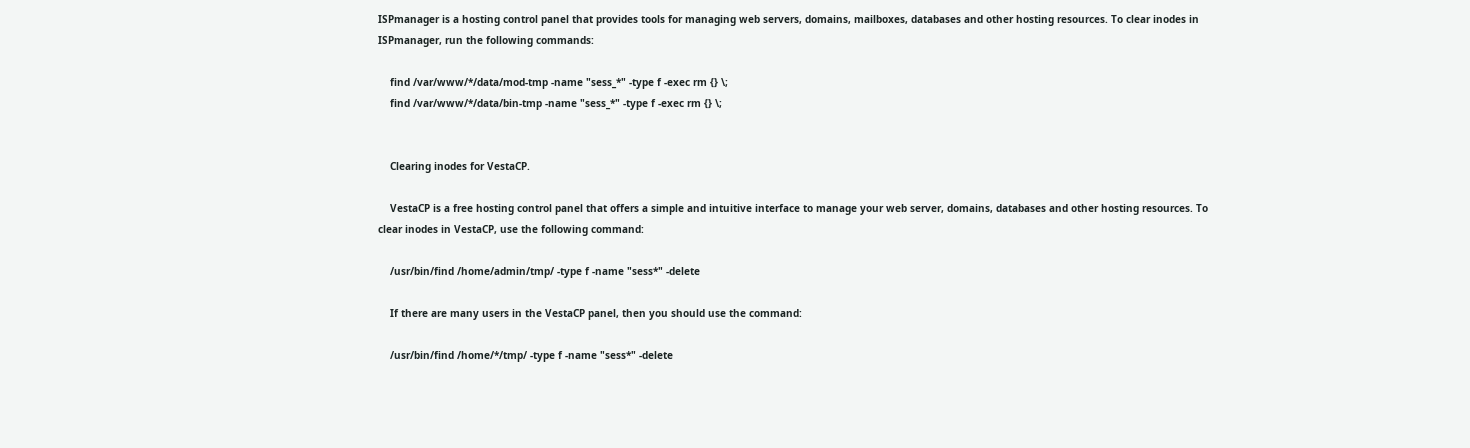ISPmanager is a hosting control panel that provides tools for managing web servers, domains, mailboxes, databases and other hosting resources. To clear inodes in ISPmanager, run the following commands:

    find /var/www/*/data/mod-tmp -name "sess_*" -type f -exec rm {} \;
    find /var/www/*/data/bin-tmp -name "sess_*" -type f -exec rm {} \;


    Clearing inodes for VestaCP.

    VestaCP is a free hosting control panel that offers a simple and intuitive interface to manage your web server, domains, databases and other hosting resources. To clear inodes in VestaCP, use the following command:

    /usr/bin/find /home/admin/tmp/ -type f -name "sess*" -delete

    If there are many users in the VestaCP panel, then you should use the command:

    /usr/bin/find /home/*/tmp/ -type f -name "sess*" -delete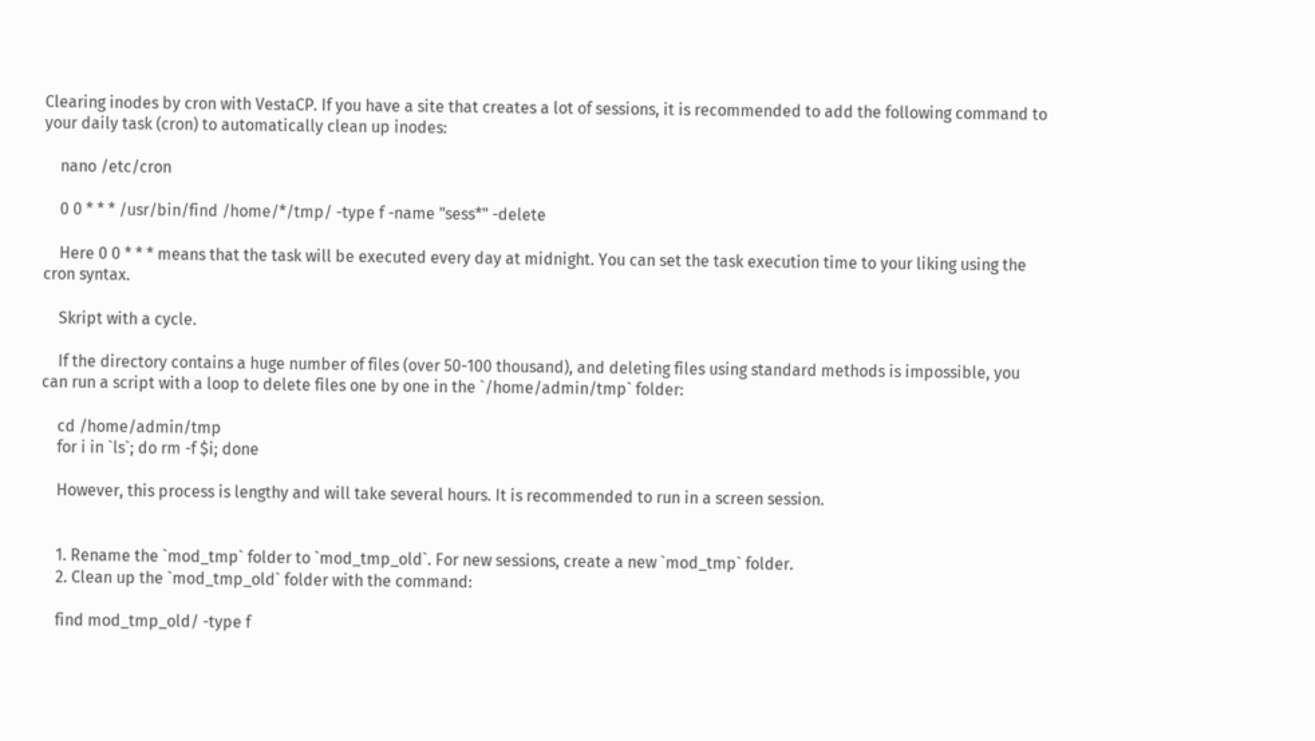Clearing inodes by cron with VestaCP. If you have a site that creates a lot of sessions, it is recommended to add the following command to your daily task (cron) to automatically clean up inodes:

    nano /etc/cron

    0 0 * * * /usr/bin/find /home/*/tmp/ -type f -name "sess*" -delete

    Here 0 0 * * * means that the task will be executed every day at midnight. You can set the task execution time to your liking using the cron syntax.

    Skript with a cycle.

    If the directory contains a huge number of files (over 50-100 thousand), and deleting files using standard methods is impossible, you can run a script with a loop to delete files one by one in the `/home/admin/tmp` folder:

    cd /home/admin/tmp
    for i in `ls`; do rm -f $i; done

    However, this process is lengthy and will take several hours. It is recommended to run in a screen session.


    1. Rename the `mod_tmp` folder to `mod_tmp_old`. For new sessions, create a new `mod_tmp` folder.
    2. Clean up the `mod_tmp_old` folder with the command:

    find mod_tmp_old/ -type f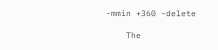-mmin +360 -delete

    The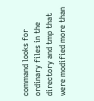command looks for ordinary files in the directory and tmp that were modified more than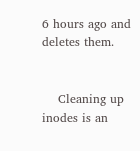6 hours ago and deletes them.


    Cleaning up inodes is an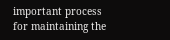important process for maintaining the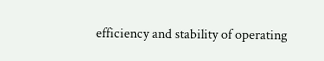efficiency and stability of operating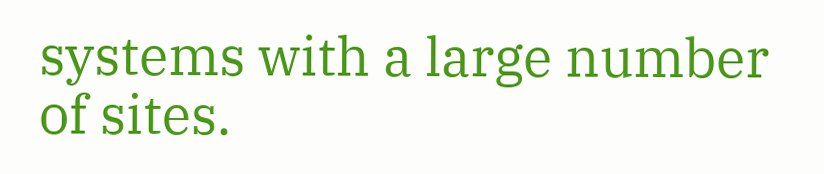systems with a large number of sites.